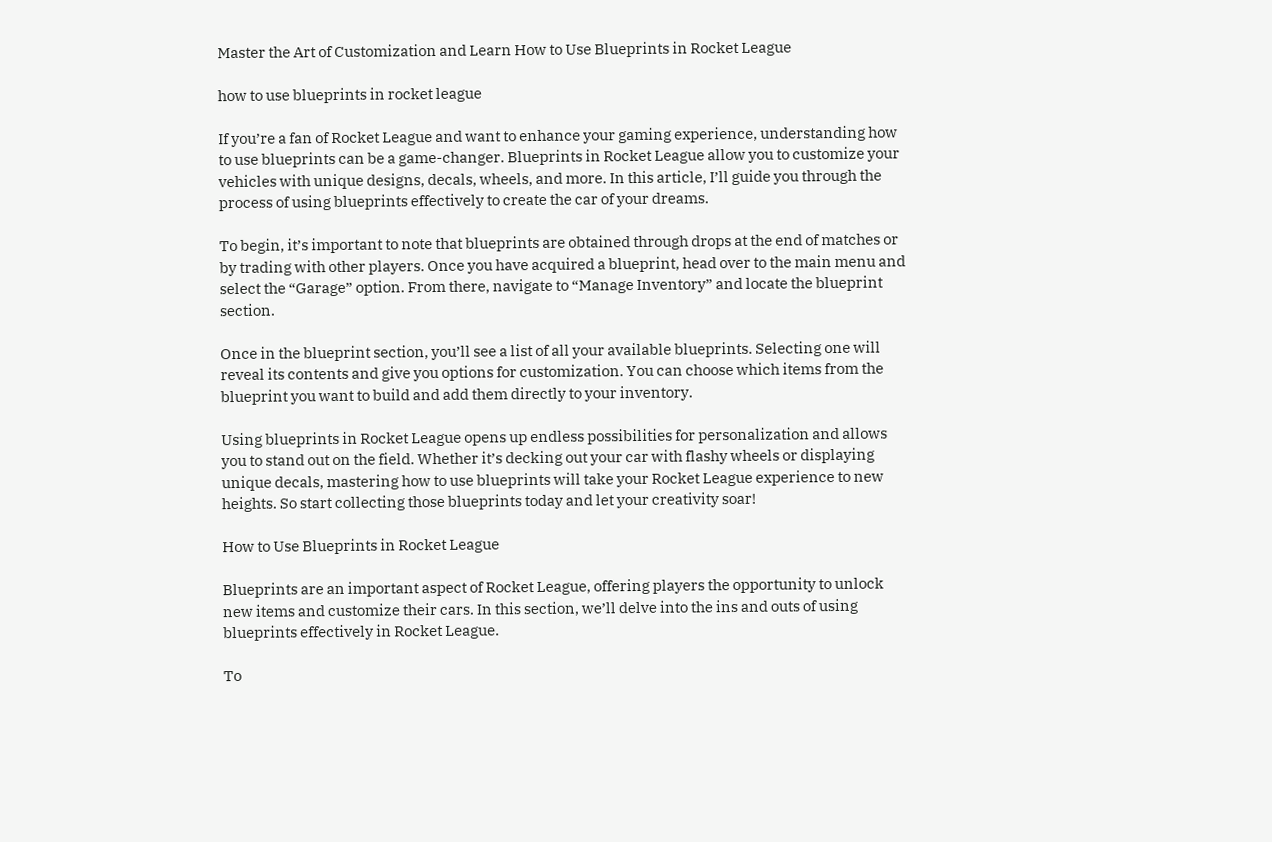Master the Art of Customization and Learn How to Use Blueprints in Rocket League

how to use blueprints in rocket league

If you’re a fan of Rocket League and want to enhance your gaming experience, understanding how to use blueprints can be a game-changer. Blueprints in Rocket League allow you to customize your vehicles with unique designs, decals, wheels, and more. In this article, I’ll guide you through the process of using blueprints effectively to create the car of your dreams.

To begin, it’s important to note that blueprints are obtained through drops at the end of matches or by trading with other players. Once you have acquired a blueprint, head over to the main menu and select the “Garage” option. From there, navigate to “Manage Inventory” and locate the blueprint section.

Once in the blueprint section, you’ll see a list of all your available blueprints. Selecting one will reveal its contents and give you options for customization. You can choose which items from the blueprint you want to build and add them directly to your inventory.

Using blueprints in Rocket League opens up endless possibilities for personalization and allows you to stand out on the field. Whether it’s decking out your car with flashy wheels or displaying unique decals, mastering how to use blueprints will take your Rocket League experience to new heights. So start collecting those blueprints today and let your creativity soar!

How to Use Blueprints in Rocket League

Blueprints are an important aspect of Rocket League, offering players the opportunity to unlock new items and customize their cars. In this section, we’ll delve into the ins and outs of using blueprints effectively in Rocket League.

To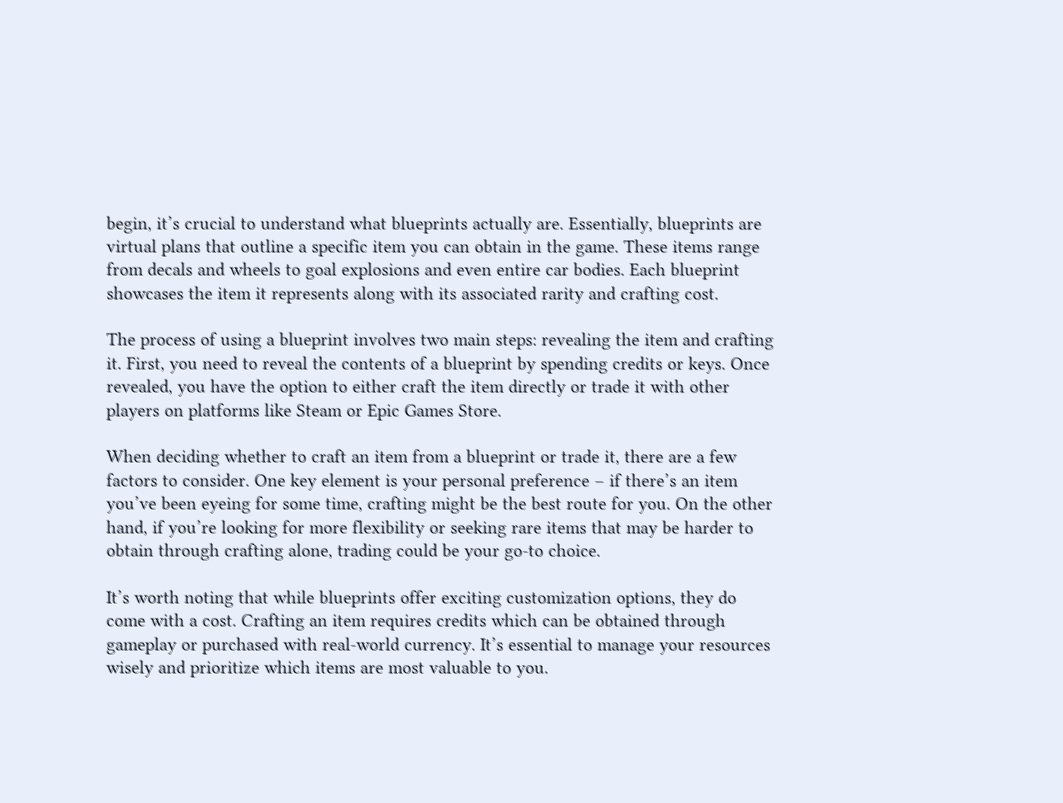begin, it’s crucial to understand what blueprints actually are. Essentially, blueprints are virtual plans that outline a specific item you can obtain in the game. These items range from decals and wheels to goal explosions and even entire car bodies. Each blueprint showcases the item it represents along with its associated rarity and crafting cost.

The process of using a blueprint involves two main steps: revealing the item and crafting it. First, you need to reveal the contents of a blueprint by spending credits or keys. Once revealed, you have the option to either craft the item directly or trade it with other players on platforms like Steam or Epic Games Store.

When deciding whether to craft an item from a blueprint or trade it, there are a few factors to consider. One key element is your personal preference – if there’s an item you’ve been eyeing for some time, crafting might be the best route for you. On the other hand, if you’re looking for more flexibility or seeking rare items that may be harder to obtain through crafting alone, trading could be your go-to choice.

It’s worth noting that while blueprints offer exciting customization options, they do come with a cost. Crafting an item requires credits which can be obtained through gameplay or purchased with real-world currency. It’s essential to manage your resources wisely and prioritize which items are most valuable to you.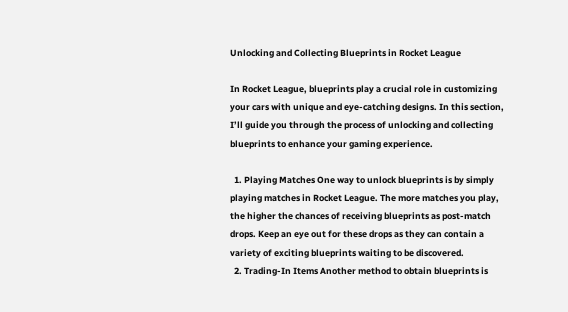Unlocking and Collecting Blueprints in Rocket League

In Rocket League, blueprints play a crucial role in customizing your cars with unique and eye-catching designs. In this section, I’ll guide you through the process of unlocking and collecting blueprints to enhance your gaming experience.

  1. Playing Matches One way to unlock blueprints is by simply playing matches in Rocket League. The more matches you play, the higher the chances of receiving blueprints as post-match drops. Keep an eye out for these drops as they can contain a variety of exciting blueprints waiting to be discovered.
  2. Trading-In Items Another method to obtain blueprints is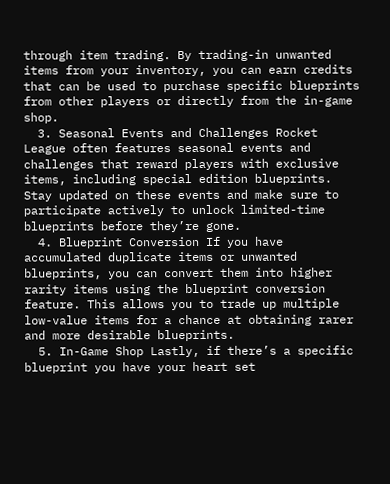through item trading. By trading-in unwanted items from your inventory, you can earn credits that can be used to purchase specific blueprints from other players or directly from the in-game shop.
  3. Seasonal Events and Challenges Rocket League often features seasonal events and challenges that reward players with exclusive items, including special edition blueprints. Stay updated on these events and make sure to participate actively to unlock limited-time blueprints before they’re gone.
  4. Blueprint Conversion If you have accumulated duplicate items or unwanted blueprints, you can convert them into higher rarity items using the blueprint conversion feature. This allows you to trade up multiple low-value items for a chance at obtaining rarer and more desirable blueprints.
  5. In-Game Shop Lastly, if there’s a specific blueprint you have your heart set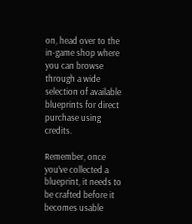on, head over to the in-game shop where you can browse through a wide selection of available blueprints for direct purchase using credits.

Remember, once you’ve collected a blueprint, it needs to be crafted before it becomes usable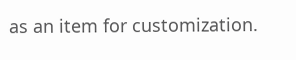as an item for customization.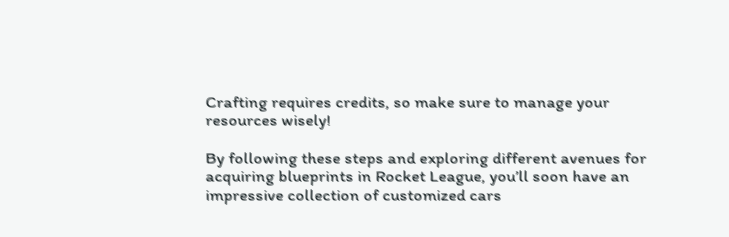Crafting requires credits, so make sure to manage your resources wisely!

By following these steps and exploring different avenues for acquiring blueprints in Rocket League, you’ll soon have an impressive collection of customized cars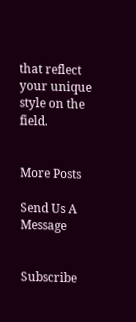that reflect your unique style on the field.


More Posts

Send Us A Message


Subscribe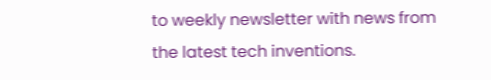to weekly newsletter with news from the latest tech inventions.